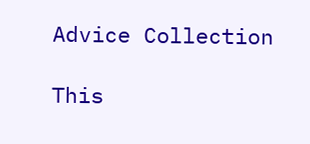Advice Collection

This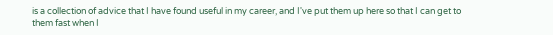is a collection of advice that I have found useful in my career, and I've put them up here so that I can get to them fast when I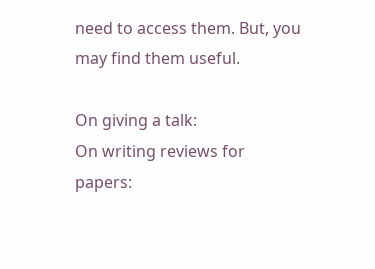need to access them. But, you may find them useful.

On giving a talk:
On writing reviews for papers: